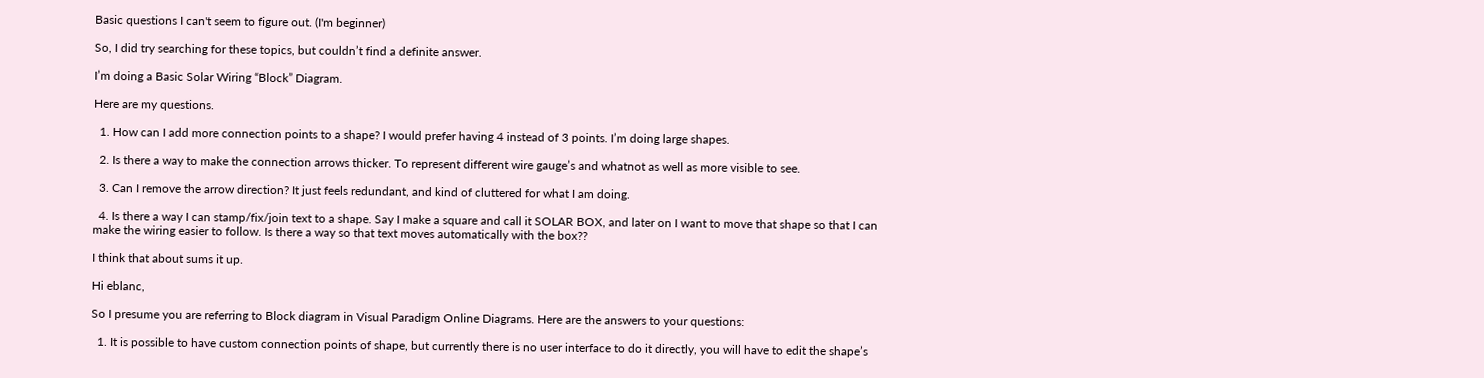Basic questions I can't seem to figure out. (I'm beginner)

So, I did try searching for these topics, but couldn’t find a definite answer.

I’m doing a Basic Solar Wiring “Block” Diagram.

Here are my questions.

  1. How can I add more connection points to a shape? I would prefer having 4 instead of 3 points. I’m doing large shapes.

  2. Is there a way to make the connection arrows thicker. To represent different wire gauge’s and whatnot as well as more visible to see.

  3. Can I remove the arrow direction? It just feels redundant, and kind of cluttered for what I am doing.

  4. Is there a way I can stamp/fix/join text to a shape. Say I make a square and call it SOLAR BOX, and later on I want to move that shape so that I can make the wiring easier to follow. Is there a way so that text moves automatically with the box??

I think that about sums it up.

Hi eblanc,

So I presume you are referring to Block diagram in Visual Paradigm Online Diagrams. Here are the answers to your questions:

  1. It is possible to have custom connection points of shape, but currently there is no user interface to do it directly, you will have to edit the shape’s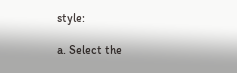style:

a. Select the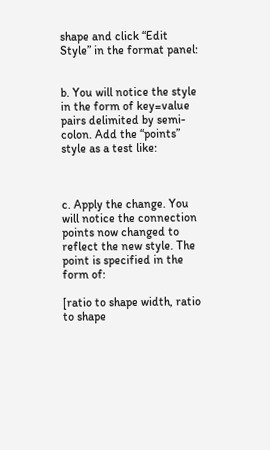shape and click “Edit Style” in the format panel:


b. You will notice the style in the form of key=value pairs delimited by semi-colon. Add the “points” style as a test like:



c. Apply the change. You will notice the connection points now changed to reflect the new style. The point is specified in the form of:

[ratio to shape width, ratio to shape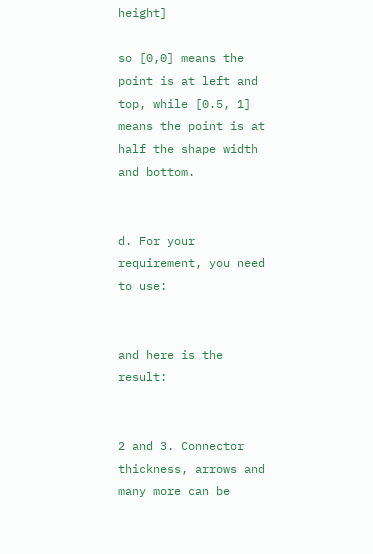height]

so [0,0] means the point is at left and top, while [0.5, 1] means the point is at half the shape width and bottom.


d. For your requirement, you need to use:


and here is the result:


2 and 3. Connector thickness, arrows and many more can be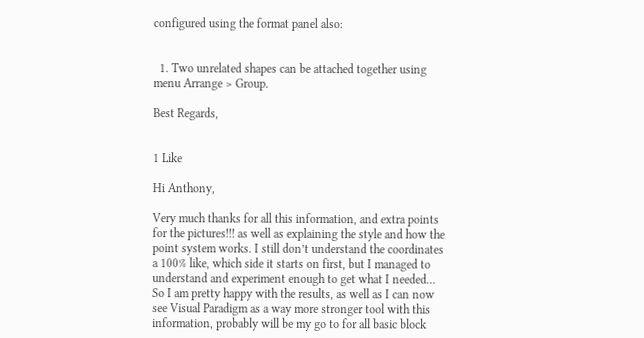configured using the format panel also:


  1. Two unrelated shapes can be attached together using menu Arrange > Group.

Best Regards,


1 Like

Hi Anthony,

Very much thanks for all this information, and extra points for the pictures!!! as well as explaining the style and how the point system works. I still don’t understand the coordinates a 100% like, which side it starts on first, but I managed to understand and experiment enough to get what I needed… So I am pretty happy with the results, as well as I can now see Visual Paradigm as a way more stronger tool with this information, probably will be my go to for all basic block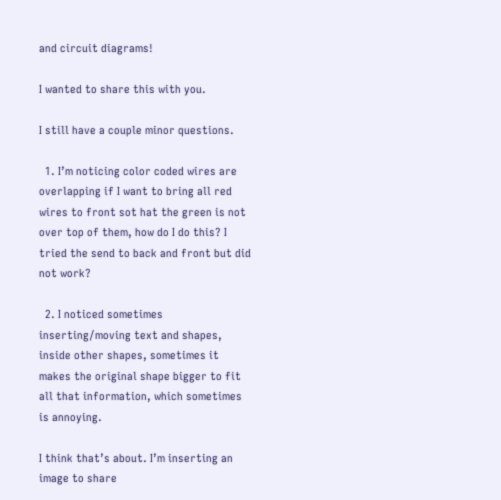and circuit diagrams!

I wanted to share this with you.

I still have a couple minor questions.

  1. I’m noticing color coded wires are overlapping if I want to bring all red wires to front sot hat the green is not over top of them, how do I do this? I tried the send to back and front but did not work?

  2. I noticed sometimes inserting/moving text and shapes, inside other shapes, sometimes it makes the original shape bigger to fit all that information, which sometimes is annoying.

I think that’s about. I’m inserting an image to share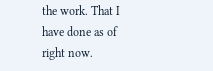the work. That I have done as of right now.